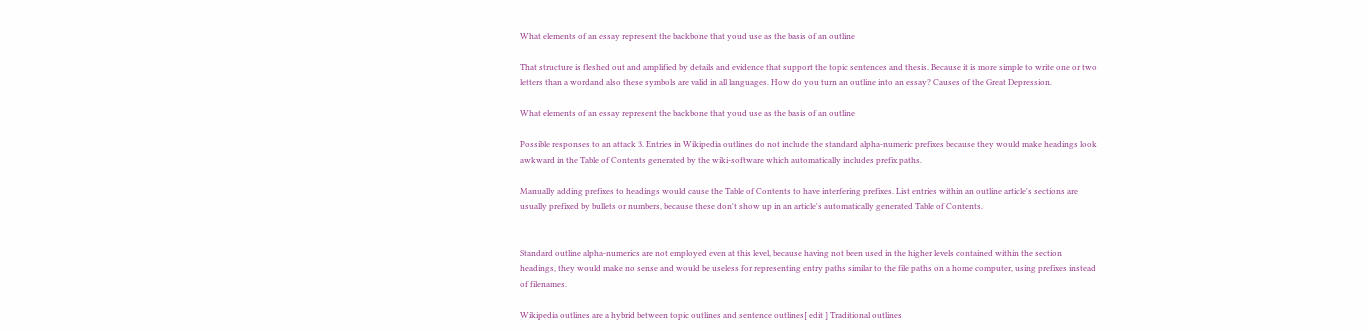What elements of an essay represent the backbone that youd use as the basis of an outline

That structure is fleshed out and amplified by details and evidence that support the topic sentences and thesis. Because it is more simple to write one or two letters than a wordand also these symbols are valid in all languages. How do you turn an outline into an essay? Causes of the Great Depression.

What elements of an essay represent the backbone that youd use as the basis of an outline

Possible responses to an attack 3. Entries in Wikipedia outlines do not include the standard alpha-numeric prefixes because they would make headings look awkward in the Table of Contents generated by the wiki-software which automatically includes prefix paths.

Manually adding prefixes to headings would cause the Table of Contents to have interfering prefixes. List entries within an outline article's sections are usually prefixed by bullets or numbers, because these don't show up in an article's automatically generated Table of Contents.


Standard outline alpha-numerics are not employed even at this level, because having not been used in the higher levels contained within the section headings, they would make no sense and would be useless for representing entry paths similar to the file paths on a home computer, using prefixes instead of filenames.

Wikipedia outlines are a hybrid between topic outlines and sentence outlines[ edit ] Traditional outlines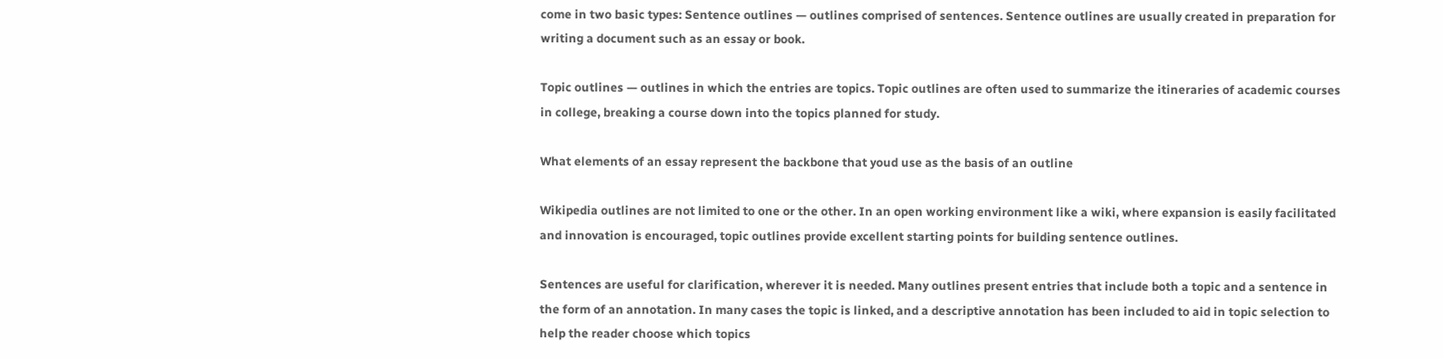come in two basic types: Sentence outlines — outlines comprised of sentences. Sentence outlines are usually created in preparation for writing a document such as an essay or book.

Topic outlines — outlines in which the entries are topics. Topic outlines are often used to summarize the itineraries of academic courses in college, breaking a course down into the topics planned for study.

What elements of an essay represent the backbone that youd use as the basis of an outline

Wikipedia outlines are not limited to one or the other. In an open working environment like a wiki, where expansion is easily facilitated and innovation is encouraged, topic outlines provide excellent starting points for building sentence outlines.

Sentences are useful for clarification, wherever it is needed. Many outlines present entries that include both a topic and a sentence in the form of an annotation. In many cases the topic is linked, and a descriptive annotation has been included to aid in topic selection to help the reader choose which topics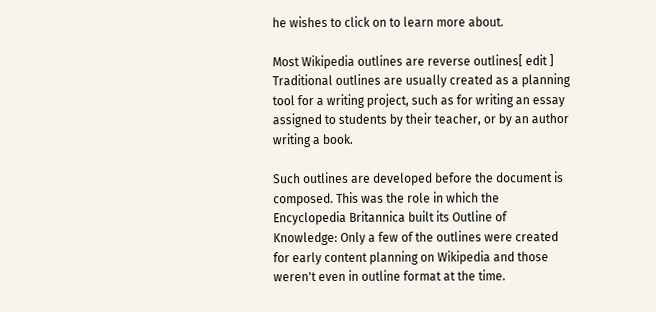he wishes to click on to learn more about.

Most Wikipedia outlines are reverse outlines[ edit ] Traditional outlines are usually created as a planning tool for a writing project, such as for writing an essay assigned to students by their teacher, or by an author writing a book.

Such outlines are developed before the document is composed. This was the role in which the Encyclopedia Britannica built its Outline of Knowledge: Only a few of the outlines were created for early content planning on Wikipedia and those weren't even in outline format at the time.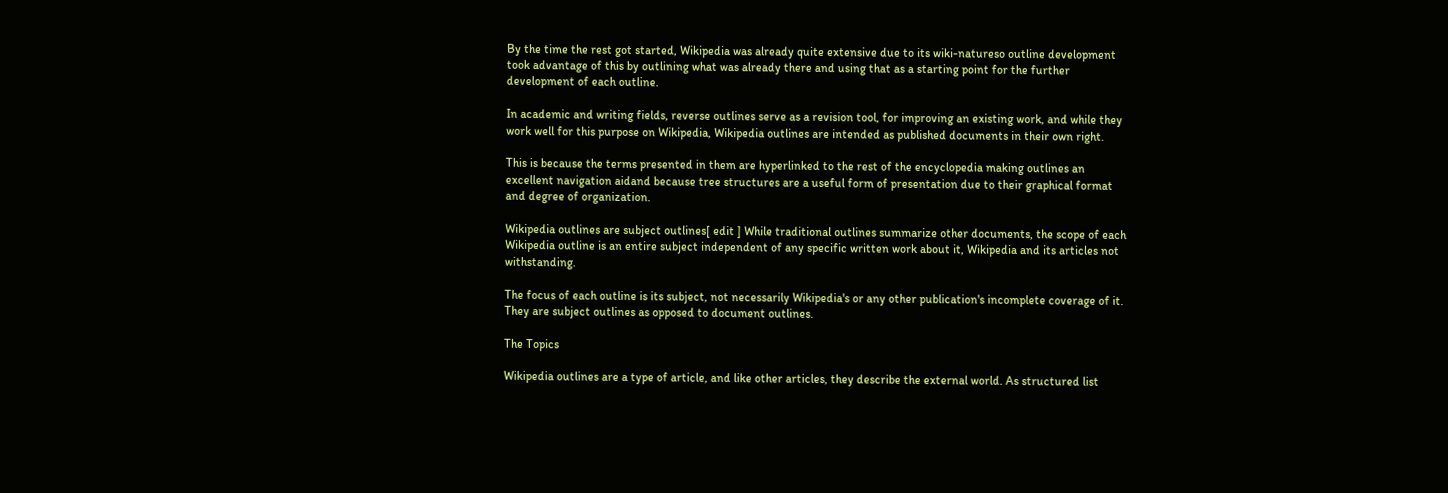By the time the rest got started, Wikipedia was already quite extensive due to its wiki-natureso outline development took advantage of this by outlining what was already there and using that as a starting point for the further development of each outline.

In academic and writing fields, reverse outlines serve as a revision tool, for improving an existing work, and while they work well for this purpose on Wikipedia, Wikipedia outlines are intended as published documents in their own right.

This is because the terms presented in them are hyperlinked to the rest of the encyclopedia making outlines an excellent navigation aidand because tree structures are a useful form of presentation due to their graphical format and degree of organization.

Wikipedia outlines are subject outlines[ edit ] While traditional outlines summarize other documents, the scope of each Wikipedia outline is an entire subject independent of any specific written work about it, Wikipedia and its articles not withstanding.

The focus of each outline is its subject, not necessarily Wikipedia's or any other publication's incomplete coverage of it. They are subject outlines as opposed to document outlines.

The Topics

Wikipedia outlines are a type of article, and like other articles, they describe the external world. As structured list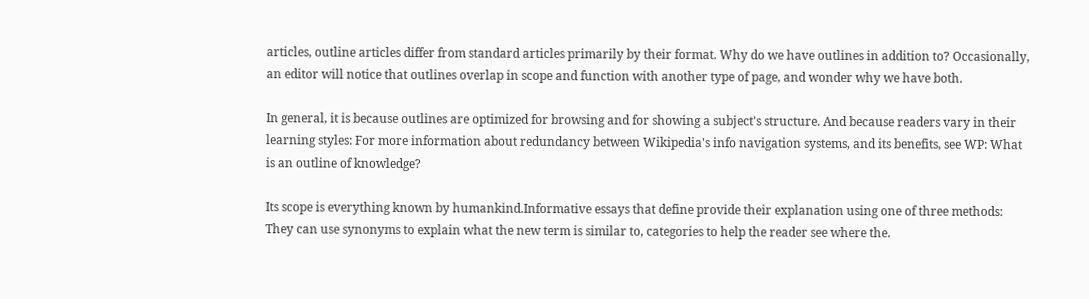articles, outline articles differ from standard articles primarily by their format. Why do we have outlines in addition to? Occasionally, an editor will notice that outlines overlap in scope and function with another type of page, and wonder why we have both.

In general, it is because outlines are optimized for browsing and for showing a subject's structure. And because readers vary in their learning styles: For more information about redundancy between Wikipedia's info navigation systems, and its benefits, see WP: What is an outline of knowledge?

Its scope is everything known by humankind.Informative essays that define provide their explanation using one of three methods: They can use synonyms to explain what the new term is similar to, categories to help the reader see where the.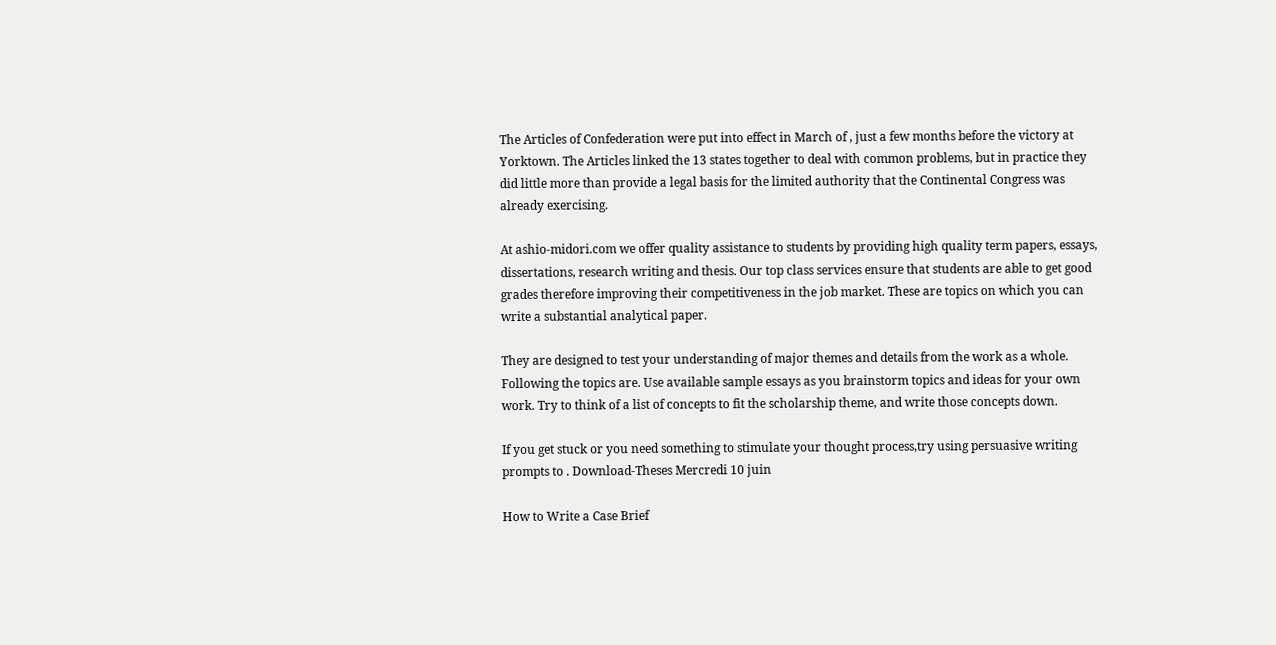The Articles of Confederation were put into effect in March of , just a few months before the victory at Yorktown. The Articles linked the 13 states together to deal with common problems, but in practice they did little more than provide a legal basis for the limited authority that the Continental Congress was already exercising.

At ashio-midori.com we offer quality assistance to students by providing high quality term papers, essays, dissertations, research writing and thesis. Our top class services ensure that students are able to get good grades therefore improving their competitiveness in the job market. These are topics on which you can write a substantial analytical paper.

They are designed to test your understanding of major themes and details from the work as a whole. Following the topics are. Use available sample essays as you brainstorm topics and ideas for your own work. Try to think of a list of concepts to fit the scholarship theme, and write those concepts down.

If you get stuck or you need something to stimulate your thought process,try using persuasive writing prompts to . Download-Theses Mercredi 10 juin

How to Write a Case Brief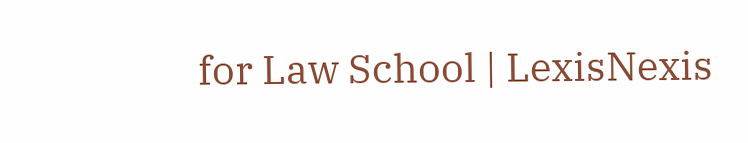for Law School | LexisNexis